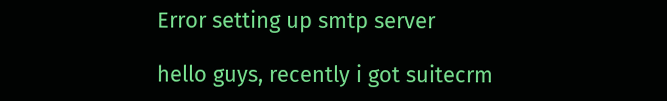Error setting up smtp server

hello guys, recently i got suitecrm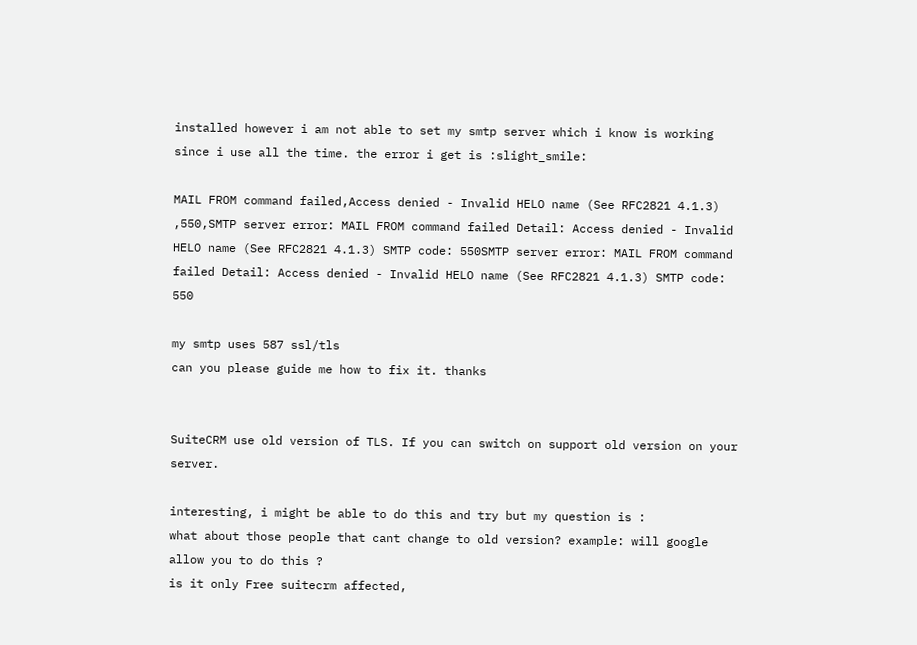installed however i am not able to set my smtp server which i know is working since i use all the time. the error i get is :slight_smile:

MAIL FROM command failed,Access denied - Invalid HELO name (See RFC2821 4.1.3) ,550,SMTP server error: MAIL FROM command failed Detail: Access denied - Invalid HELO name (See RFC2821 4.1.3) SMTP code: 550SMTP server error: MAIL FROM command failed Detail: Access denied - Invalid HELO name (See RFC2821 4.1.3) SMTP code: 550

my smtp uses 587 ssl/tls
can you please guide me how to fix it. thanks


SuiteCRM use old version of TLS. If you can switch on support old version on your server.

interesting, i might be able to do this and try but my question is :
what about those people that cant change to old version? example: will google allow you to do this ?
is it only Free suitecrm affected,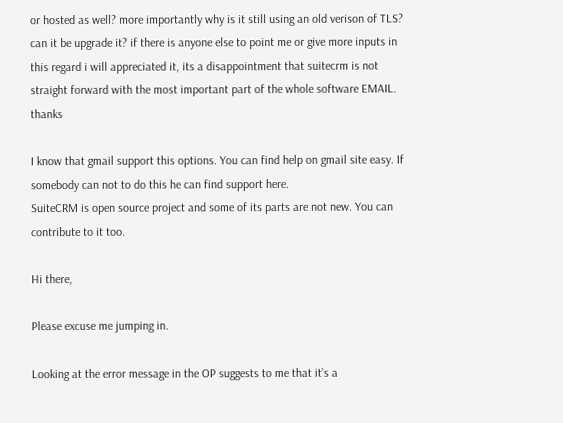or hosted as well? more importantly why is it still using an old verison of TLS? can it be upgrade it? if there is anyone else to point me or give more inputs in this regard i will appreciated it, its a disappointment that suitecrm is not straight forward with the most important part of the whole software EMAIL. thanks

I know that gmail support this options. You can find help on gmail site easy. If somebody can not to do this he can find support here.
SuiteCRM is open source project and some of its parts are not new. You can contribute to it too.

Hi there,

Please excuse me jumping in.

Looking at the error message in the OP suggests to me that it’s a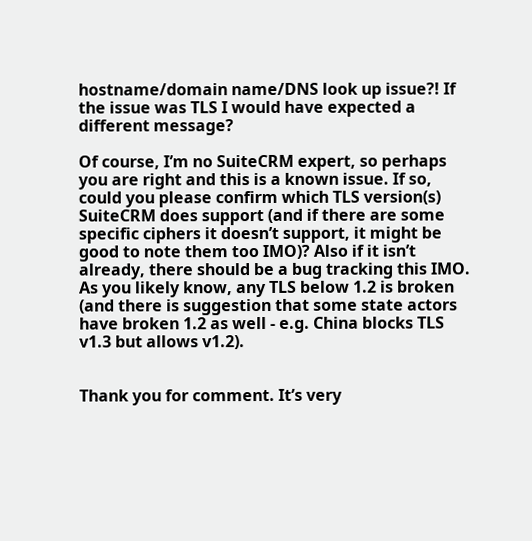hostname/domain name/DNS look up issue?! If the issue was TLS I would have expected a different message?

Of course, I’m no SuiteCRM expert, so perhaps you are right and this is a known issue. If so, could you please confirm which TLS version(s) SuiteCRM does support (and if there are some specific ciphers it doesn’t support, it might be good to note them too IMO)? Also if it isn’t already, there should be a bug tracking this IMO. As you likely know, any TLS below 1.2 is broken (and there is suggestion that some state actors have broken 1.2 as well - e.g. China blocks TLS v1.3 but allows v1.2).


Thank you for comment. It’s very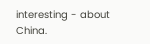interesting - about China.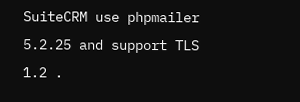SuiteCRM use phpmailer 5.2.25 and support TLS 1.2 .